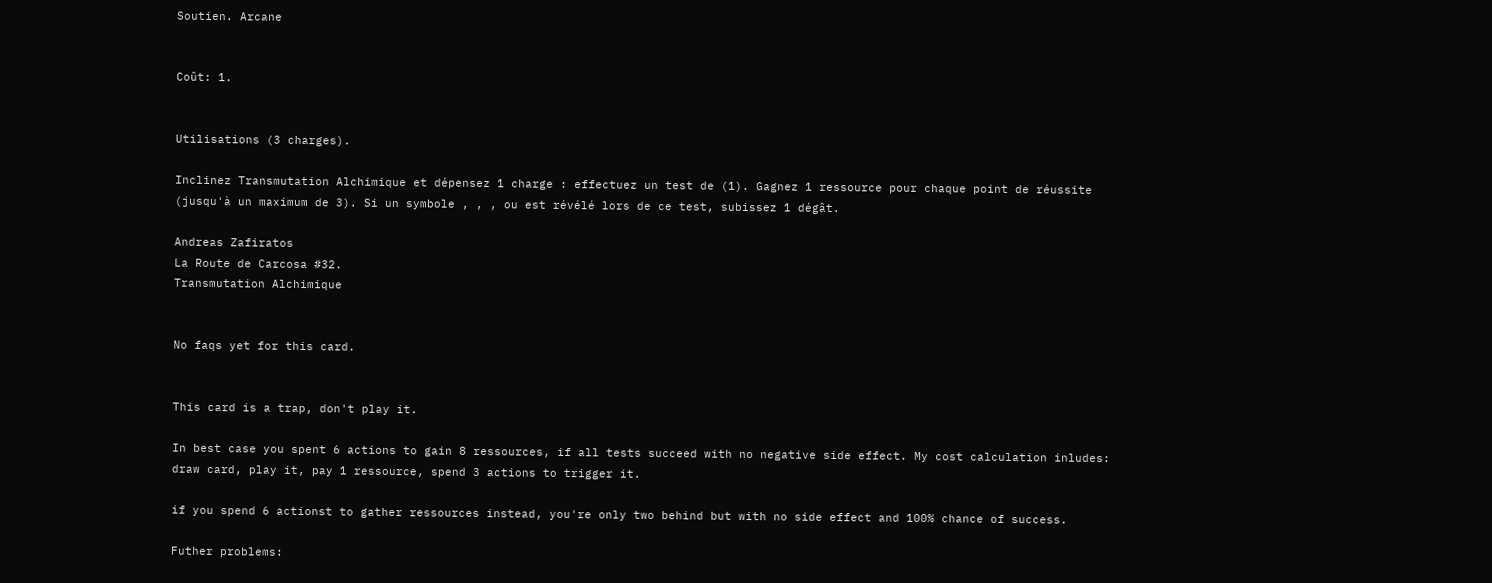Soutien. Arcane


Coût: 1.


Utilisations (3 charges).

Inclinez Transmutation Alchimique et dépensez 1 charge : effectuez un test de (1). Gagnez 1 ressource pour chaque point de réussite (jusqu'à un maximum de 3). Si un symbole , , , ou est révélé lors de ce test, subissez 1 dégât.

Andreas Zafiratos
La Route de Carcosa #32.
Transmutation Alchimique


No faqs yet for this card.


This card is a trap, don't play it.

In best case you spent 6 actions to gain 8 ressources, if all tests succeed with no negative side effect. My cost calculation inludes: draw card, play it, pay 1 ressource, spend 3 actions to trigger it.

if you spend 6 actionst to gather ressources instead, you're only two behind but with no side effect and 100% chance of success.

Futher problems: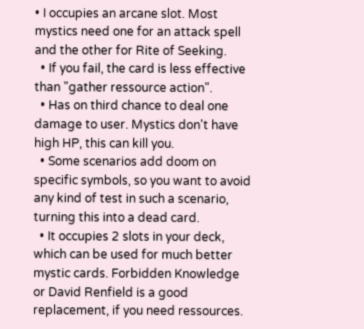• I occupies an arcane slot. Most mystics need one for an attack spell and the other for Rite of Seeking.
  • If you fail, the card is less effective than "gather ressource action".
  • Has on third chance to deal one damage to user. Mystics don't have high HP, this can kill you.
  • Some scenarios add doom on specific symbols, so you want to avoid any kind of test in such a scenario, turning this into a dead card.
  • It occupies 2 slots in your deck, which can be used for much better mystic cards. Forbidden Knowledge or David Renfield is a good replacement, if you need ressources.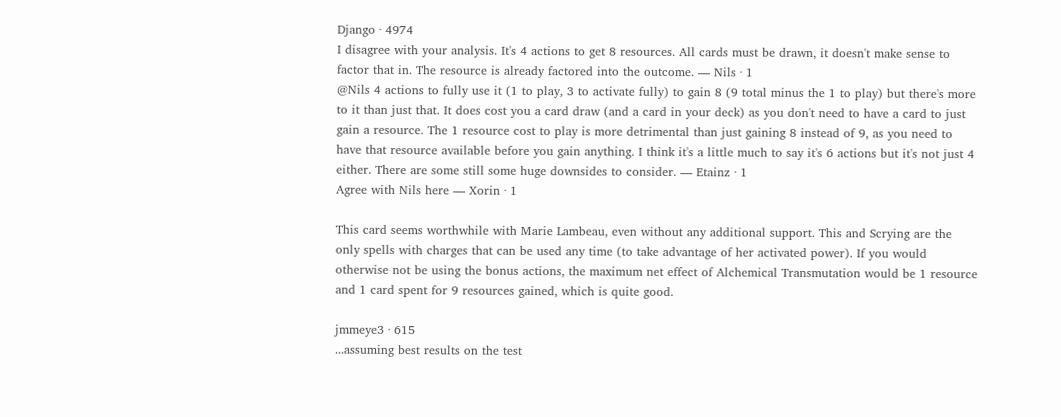Django · 4974
I disagree with your analysis. It's 4 actions to get 8 resources. All cards must be drawn, it doesn't make sense to factor that in. The resource is already factored into the outcome. — Nils · 1
@Nils 4 actions to fully use it (1 to play, 3 to activate fully) to gain 8 (9 total minus the 1 to play) but there's more to it than just that. It does cost you a card draw (and a card in your deck) as you don't need to have a card to just gain a resource. The 1 resource cost to play is more detrimental than just gaining 8 instead of 9, as you need to have that resource available before you gain anything. I think it's a little much to say it's 6 actions but it's not just 4 either. There are some still some huge downsides to consider. — Etainz · 1
Agree with Nils here — Xorin · 1

This card seems worthwhile with Marie Lambeau, even without any additional support. This and Scrying are the only spells with charges that can be used any time (to take advantage of her activated power). If you would otherwise not be using the bonus actions, the maximum net effect of Alchemical Transmutation would be 1 resource and 1 card spent for 9 resources gained, which is quite good.

jmmeye3 · 615
...assuming best results on the test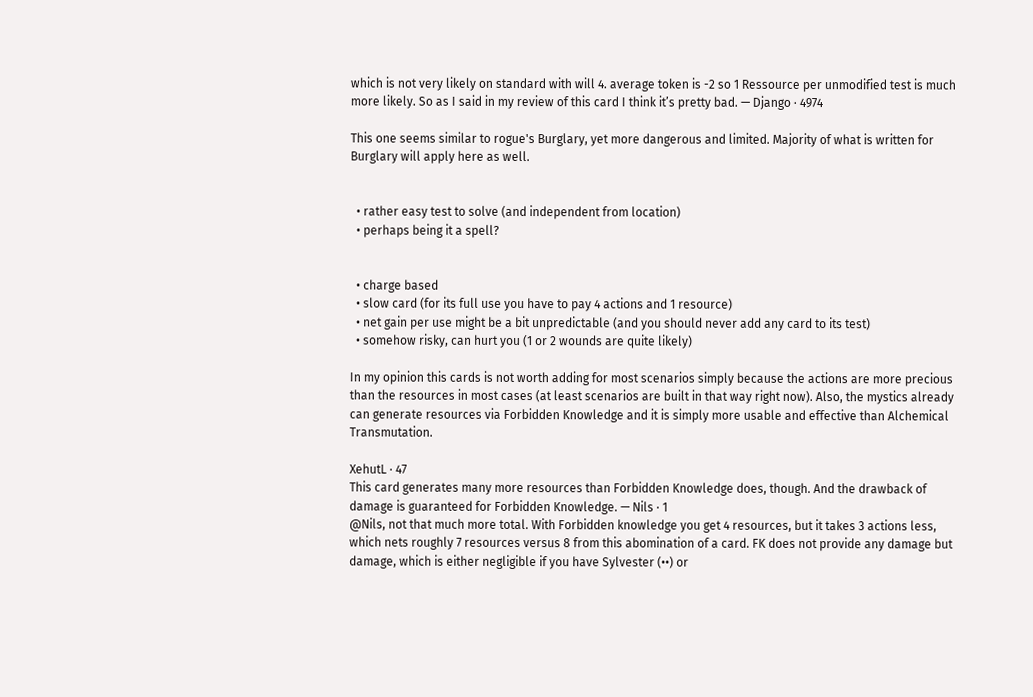which is not very likely on standard with will 4. average token is -2 so 1 Ressource per unmodified test is much more likely. So as I said in my review of this card I think it’s pretty bad. — Django · 4974

This one seems similar to rogue's Burglary, yet more dangerous and limited. Majority of what is written for Burglary will apply here as well.


  • rather easy test to solve (and independent from location)
  • perhaps being it a spell?


  • charge based
  • slow card (for its full use you have to pay 4 actions and 1 resource)
  • net gain per use might be a bit unpredictable (and you should never add any card to its test)
  • somehow risky, can hurt you (1 or 2 wounds are quite likely)

In my opinion this cards is not worth adding for most scenarios simply because the actions are more precious than the resources in most cases (at least scenarios are built in that way right now). Also, the mystics already can generate resources via Forbidden Knowledge and it is simply more usable and effective than Alchemical Transmutation.

XehutL · 47
This card generates many more resources than Forbidden Knowledge does, though. And the drawback of damage is guaranteed for Forbidden Knowledge. — Nils · 1
@Nils, not that much more total. With Forbidden knowledge you get 4 resources, but it takes 3 actions less, which nets roughly 7 resources versus 8 from this abomination of a card. FK does not provide any damage but damage, which is either negligible if you have Sylvester (••) or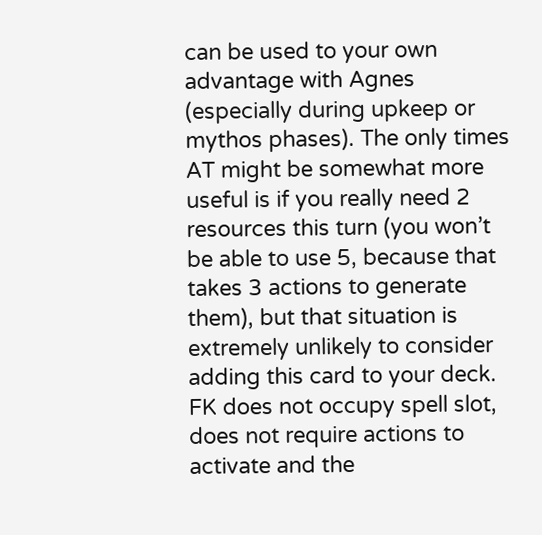can be used to your own advantage with Agnes (especially during upkeep or mythos phases). The only times AT might be somewhat more useful is if you really need 2 resources this turn (you won’t be able to use 5, because that takes 3 actions to generate them), but that situation is extremely unlikely to consider adding this card to your deck. FK does not occupy spell slot, does not require actions to activate and the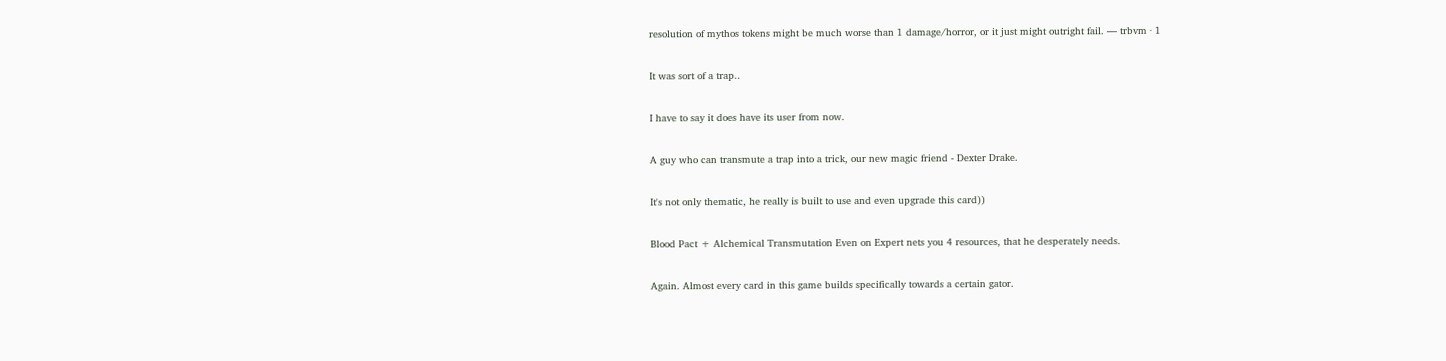resolution of mythos tokens might be much worse than 1 damage/horror, or it just might outright fail. — trbvm · 1

It was sort of a trap..

I have to say it does have its user from now.

A guy who can transmute a trap into a trick, our new magic friend - Dexter Drake.

It's not only thematic, he really is built to use and even upgrade this card))

Blood Pact + Alchemical Transmutation Even on Expert nets you 4 resources, that he desperately needs.

Again. Almost every card in this game builds specifically towards a certain gator.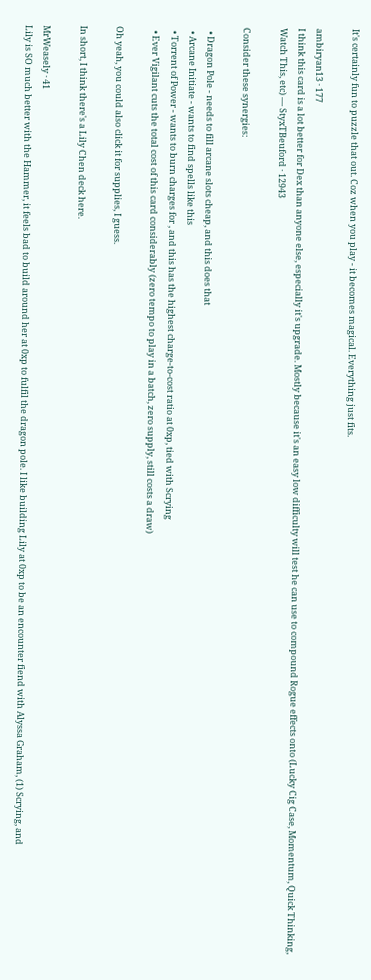It's certainly fun to puzzle that out. Coz when you play - it becomes magical. Everything just fits.

ambiryan13 · 177
I think this card is a lot better for Dex than anyone else, especially it's upgrade. Mostly because it's an easy low difficulty will test he can use to compound Rogue effects onto (Lucky Cig Case, Momentum, Quick Thinking, Watch This, etc) — StyxTBeuford · 12943

Consider these synergies:

  • Dragon Pole - needs to fill arcane slots cheap, and this does that
  • Arcane Initiate - wants to find spells like this
  • Torrent of Power - wants to burn charges for , and this has the highest charge-to-cost ratio at 0xp, tied with Scrying
  • Ever Vigilant cuts the total cost of this card considerably (zero tempo to play in a batch, zero supply, still costs a draw)

Oh yeah, you could also click it for supplies, I guess.

In short, I think there's a Lily Chen deck here.

MrWeasely · 41
Lily is SO much better with the Hammer, it feels bad to build around her at 0xp to fulfil the dragon pole. I like building Lily at 0xp to be an encounter fiend with Alyssa Graham, (1) Scrying, and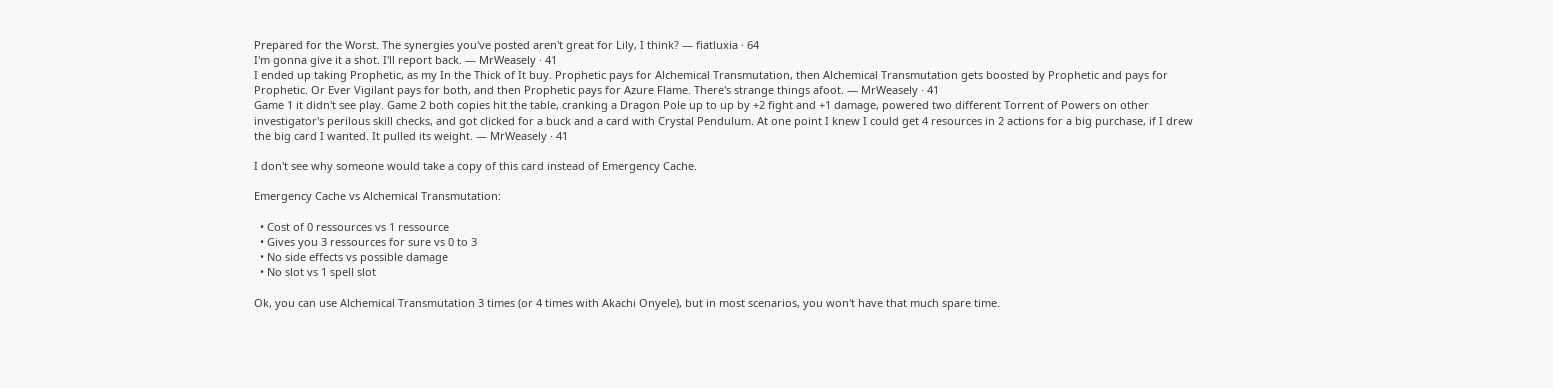Prepared for the Worst. The synergies you've posted aren't great for Lily, I think? — fiatluxia · 64
I'm gonna give it a shot. I'll report back. — MrWeasely · 41
I ended up taking Prophetic, as my In the Thick of It buy. Prophetic pays for Alchemical Transmutation, then Alchemical Transmutation gets boosted by Prophetic and pays for Prophetic. Or Ever Vigilant pays for both, and then Prophetic pays for Azure Flame. There's strange things afoot. — MrWeasely · 41
Game 1 it didn't see play. Game 2 both copies hit the table, cranking a Dragon Pole up to up by +2 fight and +1 damage, powered two different Torrent of Powers on other investigator's perilous skill checks, and got clicked for a buck and a card with Crystal Pendulum. At one point I knew I could get 4 resources in 2 actions for a big purchase, if I drew the big card I wanted. It pulled its weight. — MrWeasely · 41

I don't see why someone would take a copy of this card instead of Emergency Cache.

Emergency Cache vs Alchemical Transmutation:

  • Cost of 0 ressources vs 1 ressource
  • Gives you 3 ressources for sure vs 0 to 3
  • No side effects vs possible damage
  • No slot vs 1 spell slot

Ok, you can use Alchemical Transmutation 3 times (or 4 times with Akachi Onyele), but in most scenarios, you won't have that much spare time.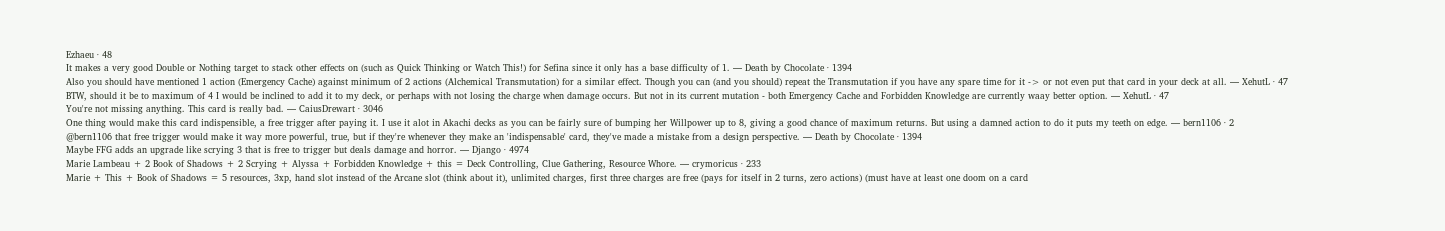Ezhaeu · 48
It makes a very good Double or Nothing target to stack other effects on (such as Quick Thinking or Watch This!) for Sefina since it only has a base difficulty of 1. — Death by Chocolate · 1394
Also you should have mentioned 1 action (Emergency Cache) against minimum of 2 actions (Alchemical Transmutation) for a similar effect. Though you can (and you should) repeat the Transmutation if you have any spare time for it -> or not even put that card in your deck at all. — XehutL · 47
BTW, should it be to maximum of 4 I would be inclined to add it to my deck, or perhaps with not losing the charge when damage occurs. But not in its current mutation - both Emergency Cache and Forbidden Knowledge are currently waay better option. — XehutL · 47
You're not missing anything. This card is really bad. — CaiusDrewart · 3046
One thing would make this card indispensible, a free trigger after paying it. I use it alot in Akachi decks as you can be fairly sure of bumping her Willpower up to 8, giving a good chance of maximum returns. But using a damned action to do it puts my teeth on edge. — bern1106 · 2
@bern1106 that free trigger would make it way more powerful, true, but if they're whenever they make an 'indispensable' card, they've made a mistake from a design perspective. — Death by Chocolate · 1394
Maybe FFG adds an upgrade like scrying 3 that is free to trigger but deals damage and horror. — Django · 4974
Marie Lambeau + 2 Book of Shadows + 2 Scrying + Alyssa + Forbidden Knowledge + this = Deck Controlling, Clue Gathering, Resource Whore. — crymoricus · 233
Marie + This + Book of Shadows = 5 resources, 3xp, hand slot instead of the Arcane slot (think about it), unlimited charges, first three charges are free (pays for itself in 2 turns, zero actions) (must have at least one doom on a card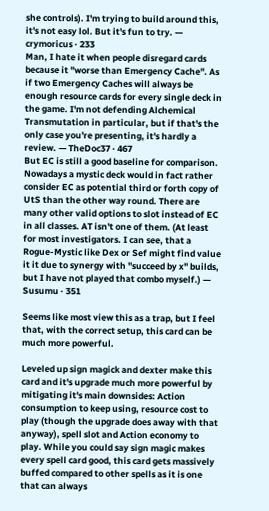she controls). I'm trying to build around this, it's not easy lol. But it's fun to try. — crymoricus · 233
Man, I hate it when people disregard cards because it "worse than Emergency Cache". As if two Emergency Caches will always be enough resource cards for every single deck in the game. I'm not defending Alchemical Transmutation in particular, but if that's the only case you're presenting, it's hardly a review. — TheDoc37 · 467
But EC is still a good baseline for comparison. Nowadays a mystic deck would in fact rather consider EC as potential third or forth copy of UtS than the other way round. There are many other valid options to slot instead of EC in all classes. AT isn't one of them. (At least for most investigators. I can see, that a Rogue-Mystic like Dex or Sef might find value it it due to synergy with "succeed by x" builds, but I have not played that combo myself.) — Susumu · 351

Seems like most view this as a trap, but I feel that, with the correct setup, this card can be much more powerful.

Leveled up sign magick and dexter make this card and it's upgrade much more powerful by mitigating it's main downsides: Action consumption to keep using, resource cost to play (though the upgrade does away with that anyway), spell slot and Action economy to play. While you could say sign magic makes every spell card good, this card gets massively buffed compared to other spells as it is one that can always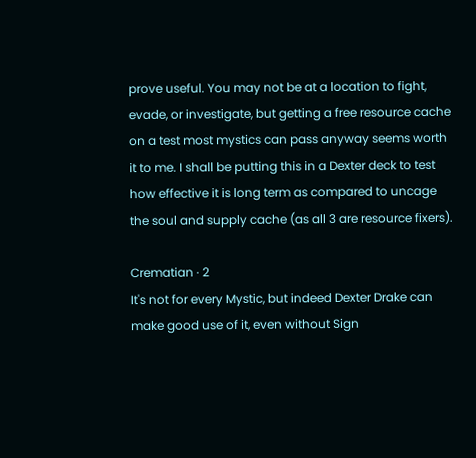prove useful. You may not be at a location to fight, evade, or investigate, but getting a free resource cache on a test most mystics can pass anyway seems worth it to me. I shall be putting this in a Dexter deck to test how effective it is long term as compared to uncage the soul and supply cache (as all 3 are resource fixers).

Crematian · 2
It's not for every Mystic, but indeed Dexter Drake can make good use of it, even without Sign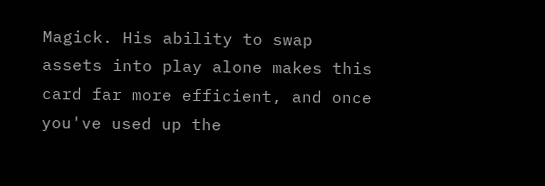Magick. His ability to swap assets into play alone makes this card far more efficient, and once you've used up the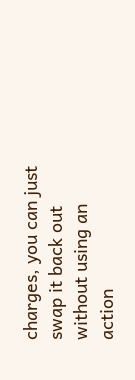charges, you can just swap it back out without using an action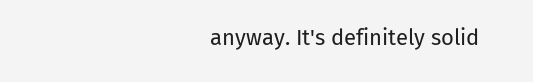anyway. It's definitely solid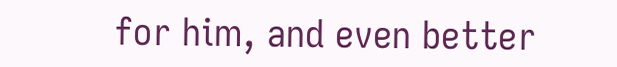for him, and even better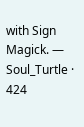with Sign Magick. — Soul_Turtle · 424